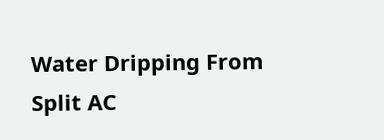Water Dripping From Split AC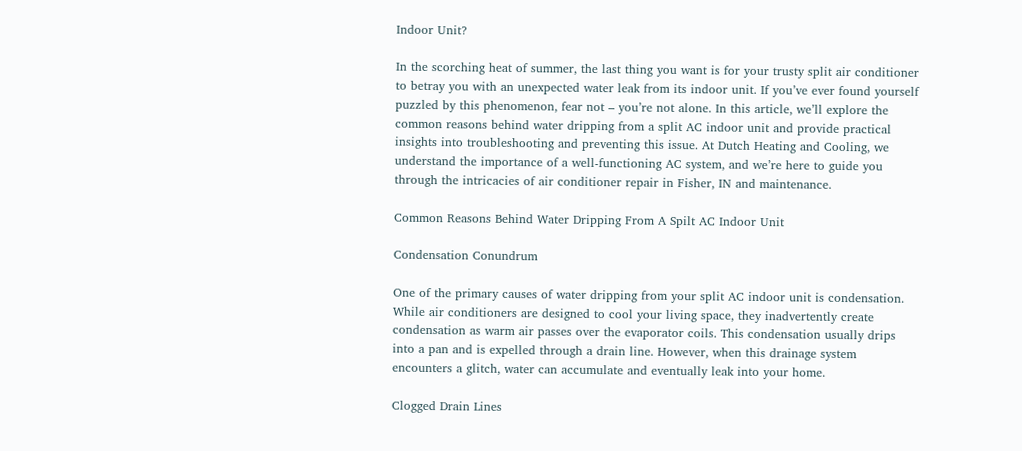Indoor Unit?

In the scorching heat of summer, the last thing you want is for your trusty split air conditioner to betray you with an unexpected water leak from its indoor unit. If you’ve ever found yourself puzzled by this phenomenon, fear not – you’re not alone. In this article, we’ll explore the common reasons behind water dripping from a split AC indoor unit and provide practical insights into troubleshooting and preventing this issue. At Dutch Heating and Cooling, we understand the importance of a well-functioning AC system, and we’re here to guide you through the intricacies of air conditioner repair in Fisher, IN and maintenance.

Common Reasons Behind Water Dripping From A Spilt AC Indoor Unit

Condensation Conundrum

One of the primary causes of water dripping from your split AC indoor unit is condensation. While air conditioners are designed to cool your living space, they inadvertently create condensation as warm air passes over the evaporator coils. This condensation usually drips into a pan and is expelled through a drain line. However, when this drainage system encounters a glitch, water can accumulate and eventually leak into your home.

Clogged Drain Lines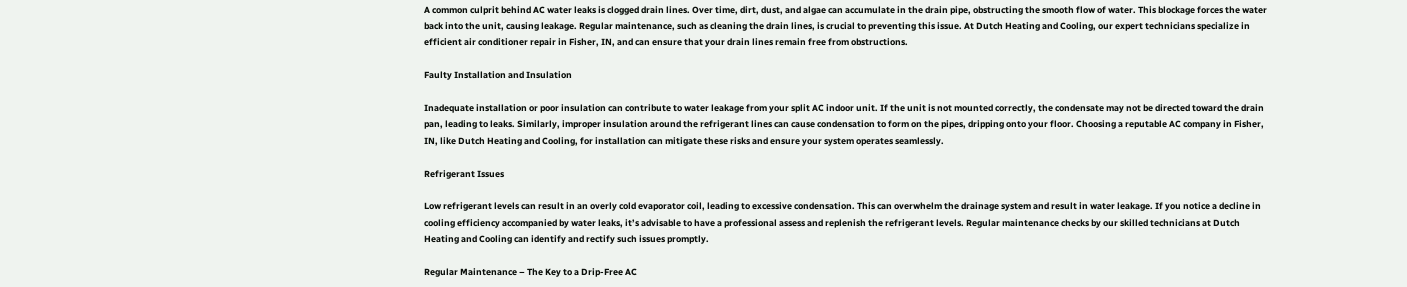A common culprit behind AC water leaks is clogged drain lines. Over time, dirt, dust, and algae can accumulate in the drain pipe, obstructing the smooth flow of water. This blockage forces the water back into the unit, causing leakage. Regular maintenance, such as cleaning the drain lines, is crucial to preventing this issue. At Dutch Heating and Cooling, our expert technicians specialize in efficient air conditioner repair in Fisher, IN, and can ensure that your drain lines remain free from obstructions.

Faulty Installation and Insulation

Inadequate installation or poor insulation can contribute to water leakage from your split AC indoor unit. If the unit is not mounted correctly, the condensate may not be directed toward the drain pan, leading to leaks. Similarly, improper insulation around the refrigerant lines can cause condensation to form on the pipes, dripping onto your floor. Choosing a reputable AC company in Fisher, IN, like Dutch Heating and Cooling, for installation can mitigate these risks and ensure your system operates seamlessly.

Refrigerant Issues

Low refrigerant levels can result in an overly cold evaporator coil, leading to excessive condensation. This can overwhelm the drainage system and result in water leakage. If you notice a decline in cooling efficiency accompanied by water leaks, it’s advisable to have a professional assess and replenish the refrigerant levels. Regular maintenance checks by our skilled technicians at Dutch Heating and Cooling can identify and rectify such issues promptly.

Regular Maintenance – The Key to a Drip-Free AC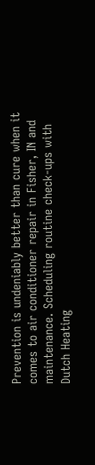Prevention is undeniably better than cure when it comes to air conditioner repair in Fisher, IN and maintenance. Scheduling routine check-ups with Dutch Heating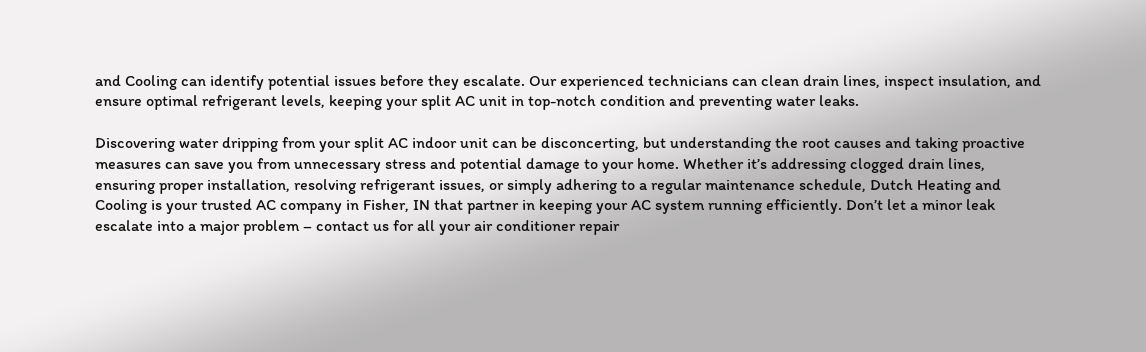and Cooling can identify potential issues before they escalate. Our experienced technicians can clean drain lines, inspect insulation, and ensure optimal refrigerant levels, keeping your split AC unit in top-notch condition and preventing water leaks.

Discovering water dripping from your split AC indoor unit can be disconcerting, but understanding the root causes and taking proactive measures can save you from unnecessary stress and potential damage to your home. Whether it’s addressing clogged drain lines, ensuring proper installation, resolving refrigerant issues, or simply adhering to a regular maintenance schedule, Dutch Heating and Cooling is your trusted AC company in Fisher, IN that partner in keeping your AC system running efficiently. Don’t let a minor leak escalate into a major problem – contact us for all your air conditioner repair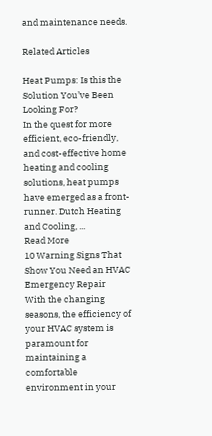and maintenance needs.

Related Articles

Heat Pumps: Is this the Solution You’ve Been Looking For?
In the quest for more efficient, eco-friendly, and cost-effective home heating and cooling solutions, heat pumps have emerged as a front-runner. Dutch Heating and Cooling, ...
Read More
10 Warning Signs That Show You Need an HVAC Emergency Repair
With the changing seasons, the efficiency of your HVAC system is paramount for maintaining a comfortable environment in your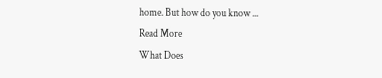home. But how do you know ...
Read More
What Does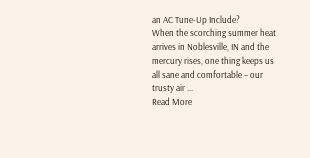an AC Tune-Up Include?
When the scorching summer heat arrives in Noblesville, IN and the mercury rises, one thing keeps us all sane and comfortable – our trusty air ...
Read More